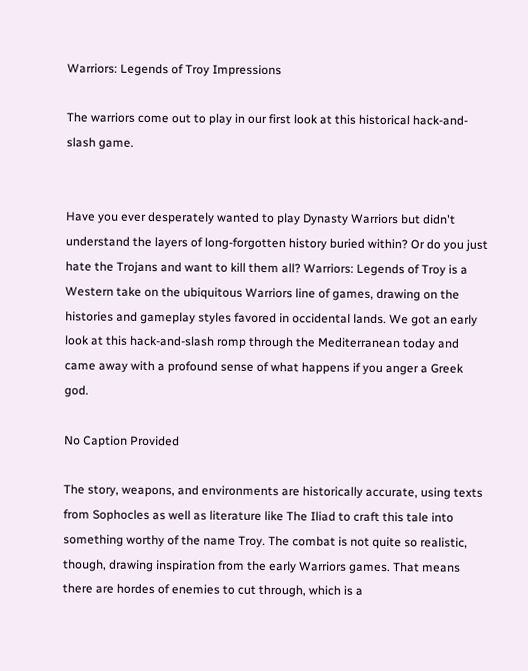Warriors: Legends of Troy Impressions

The warriors come out to play in our first look at this historical hack-and-slash game.


Have you ever desperately wanted to play Dynasty Warriors but didn't understand the layers of long-forgotten history buried within? Or do you just hate the Trojans and want to kill them all? Warriors: Legends of Troy is a Western take on the ubiquitous Warriors line of games, drawing on the histories and gameplay styles favored in occidental lands. We got an early look at this hack-and-slash romp through the Mediterranean today and came away with a profound sense of what happens if you anger a Greek god.

No Caption Provided

The story, weapons, and environments are historically accurate, using texts from Sophocles as well as literature like The Iliad to craft this tale into something worthy of the name Troy. The combat is not quite so realistic, though, drawing inspiration from the early Warriors games. That means there are hordes of enemies to cut through, which is a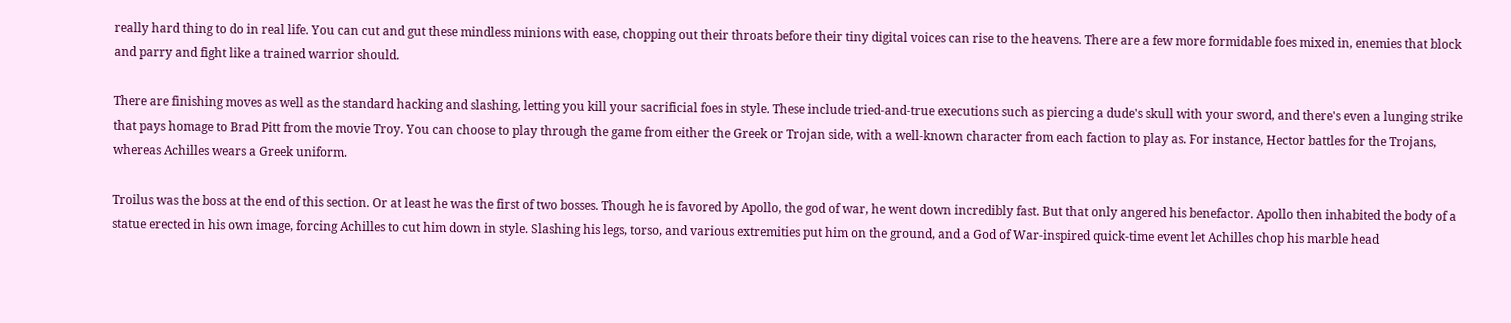really hard thing to do in real life. You can cut and gut these mindless minions with ease, chopping out their throats before their tiny digital voices can rise to the heavens. There are a few more formidable foes mixed in, enemies that block and parry and fight like a trained warrior should.

There are finishing moves as well as the standard hacking and slashing, letting you kill your sacrificial foes in style. These include tried-and-true executions such as piercing a dude's skull with your sword, and there's even a lunging strike that pays homage to Brad Pitt from the movie Troy. You can choose to play through the game from either the Greek or Trojan side, with a well-known character from each faction to play as. For instance, Hector battles for the Trojans, whereas Achilles wears a Greek uniform.

Troilus was the boss at the end of this section. Or at least he was the first of two bosses. Though he is favored by Apollo, the god of war, he went down incredibly fast. But that only angered his benefactor. Apollo then inhabited the body of a statue erected in his own image, forcing Achilles to cut him down in style. Slashing his legs, torso, and various extremities put him on the ground, and a God of War-inspired quick-time event let Achilles chop his marble head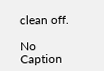clean off.

No Caption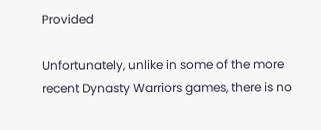Provided

Unfortunately, unlike in some of the more recent Dynasty Warriors games, there is no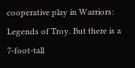cooperative play in Warriors: Legends of Troy. But there is a 7-foot-tall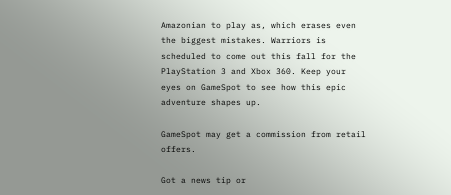Amazonian to play as, which erases even the biggest mistakes. Warriors is scheduled to come out this fall for the PlayStation 3 and Xbox 360. Keep your eyes on GameSpot to see how this epic adventure shapes up.

GameSpot may get a commission from retail offers.

Got a news tip or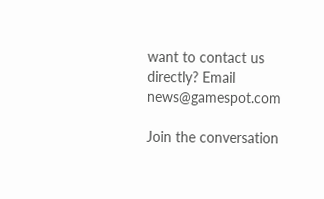want to contact us directly? Email news@gamespot.com

Join the conversation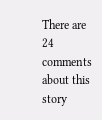There are 24 comments about this story